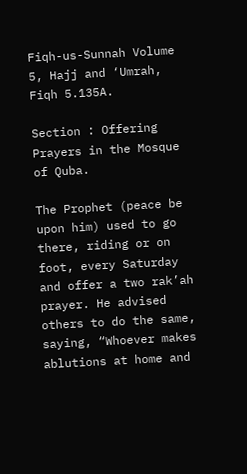Fiqh-us-Sunnah Volume 5, Hajj and ‘Umrah, Fiqh 5.135A.

Section : Offering Prayers in the Mosque of Quba.

The Prophet (peace be upon him) used to go there, riding or on foot, every Saturday and offer a two rak’ah prayer. He advised others to do the same, saying, “Whoever makes ablutions at home and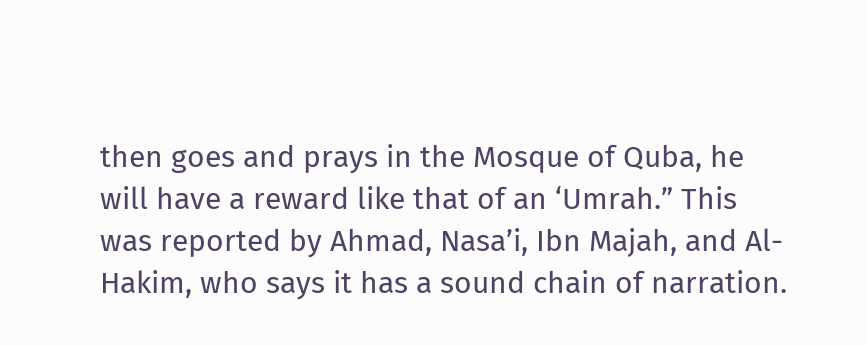then goes and prays in the Mosque of Quba, he will have a reward like that of an ‘Umrah.” This was reported by Ahmad, Nasa’i, Ibn Majah, and Al-Hakim, who says it has a sound chain of narration.